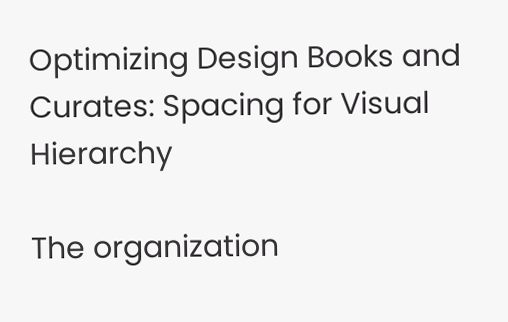Optimizing Design Books and Curates: Spacing for Visual Hierarchy

The organization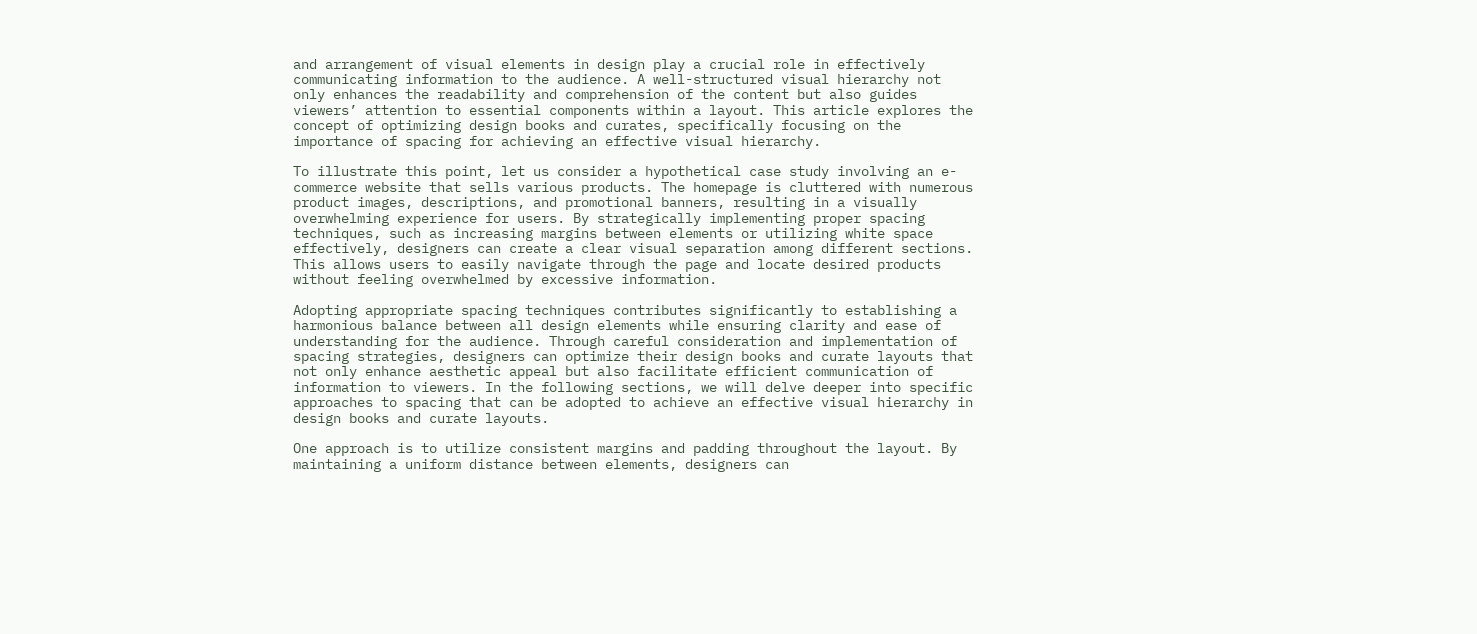and arrangement of visual elements in design play a crucial role in effectively communicating information to the audience. A well-structured visual hierarchy not only enhances the readability and comprehension of the content but also guides viewers’ attention to essential components within a layout. This article explores the concept of optimizing design books and curates, specifically focusing on the importance of spacing for achieving an effective visual hierarchy.

To illustrate this point, let us consider a hypothetical case study involving an e-commerce website that sells various products. The homepage is cluttered with numerous product images, descriptions, and promotional banners, resulting in a visually overwhelming experience for users. By strategically implementing proper spacing techniques, such as increasing margins between elements or utilizing white space effectively, designers can create a clear visual separation among different sections. This allows users to easily navigate through the page and locate desired products without feeling overwhelmed by excessive information.

Adopting appropriate spacing techniques contributes significantly to establishing a harmonious balance between all design elements while ensuring clarity and ease of understanding for the audience. Through careful consideration and implementation of spacing strategies, designers can optimize their design books and curate layouts that not only enhance aesthetic appeal but also facilitate efficient communication of information to viewers. In the following sections, we will delve deeper into specific approaches to spacing that can be adopted to achieve an effective visual hierarchy in design books and curate layouts.

One approach is to utilize consistent margins and padding throughout the layout. By maintaining a uniform distance between elements, designers can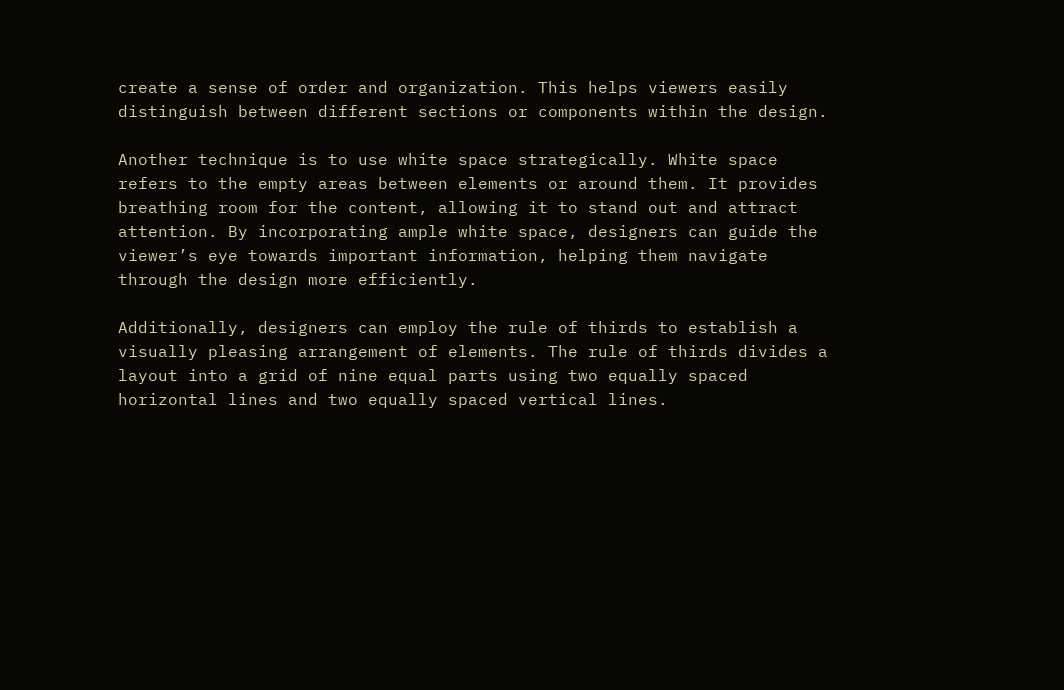create a sense of order and organization. This helps viewers easily distinguish between different sections or components within the design.

Another technique is to use white space strategically. White space refers to the empty areas between elements or around them. It provides breathing room for the content, allowing it to stand out and attract attention. By incorporating ample white space, designers can guide the viewer’s eye towards important information, helping them navigate through the design more efficiently.

Additionally, designers can employ the rule of thirds to establish a visually pleasing arrangement of elements. The rule of thirds divides a layout into a grid of nine equal parts using two equally spaced horizontal lines and two equally spaced vertical lines.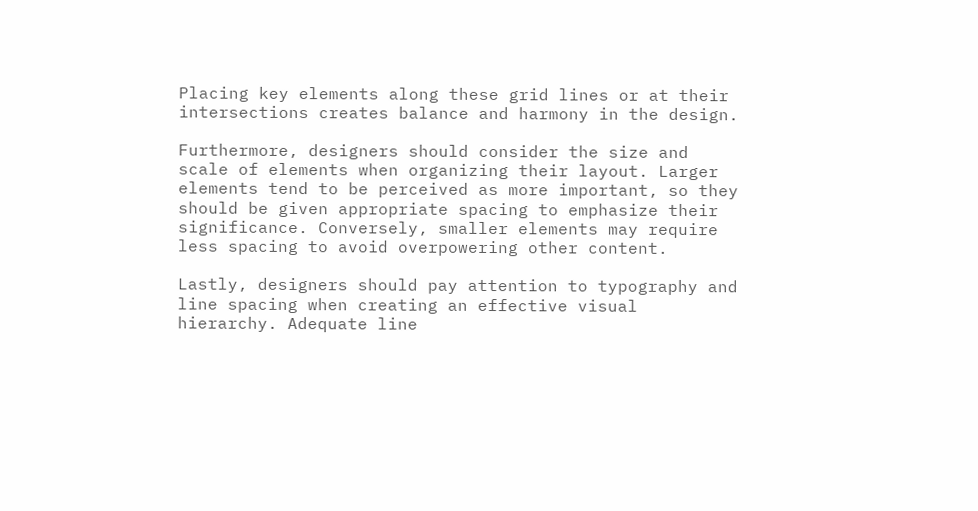Placing key elements along these grid lines or at their intersections creates balance and harmony in the design.

Furthermore, designers should consider the size and scale of elements when organizing their layout. Larger elements tend to be perceived as more important, so they should be given appropriate spacing to emphasize their significance. Conversely, smaller elements may require less spacing to avoid overpowering other content.

Lastly, designers should pay attention to typography and line spacing when creating an effective visual hierarchy. Adequate line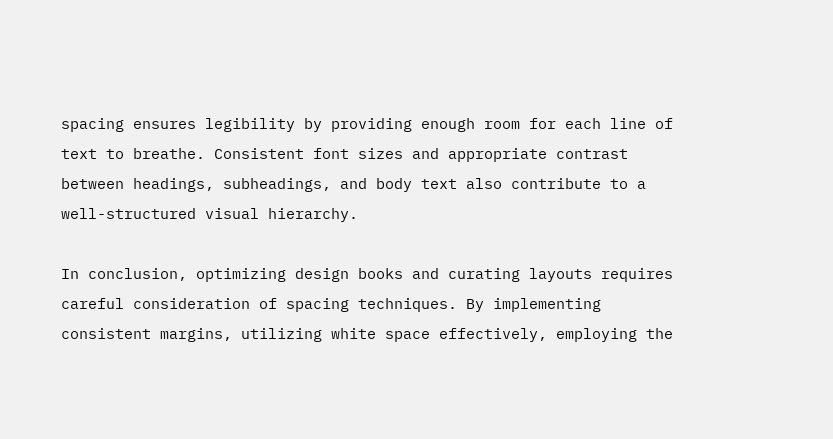spacing ensures legibility by providing enough room for each line of text to breathe. Consistent font sizes and appropriate contrast between headings, subheadings, and body text also contribute to a well-structured visual hierarchy.

In conclusion, optimizing design books and curating layouts requires careful consideration of spacing techniques. By implementing consistent margins, utilizing white space effectively, employing the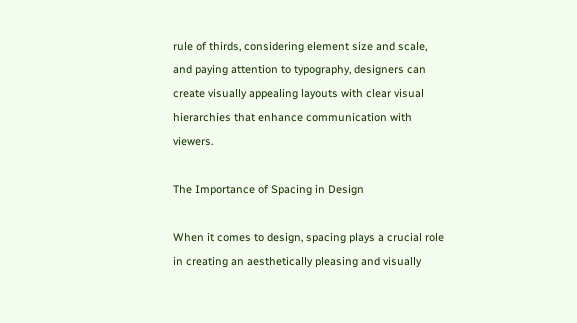rule of thirds, considering element size and scale, and paying attention to typography, designers can create visually appealing layouts with clear visual hierarchies that enhance communication with viewers.

The Importance of Spacing in Design

When it comes to design, spacing plays a crucial role in creating an aesthetically pleasing and visually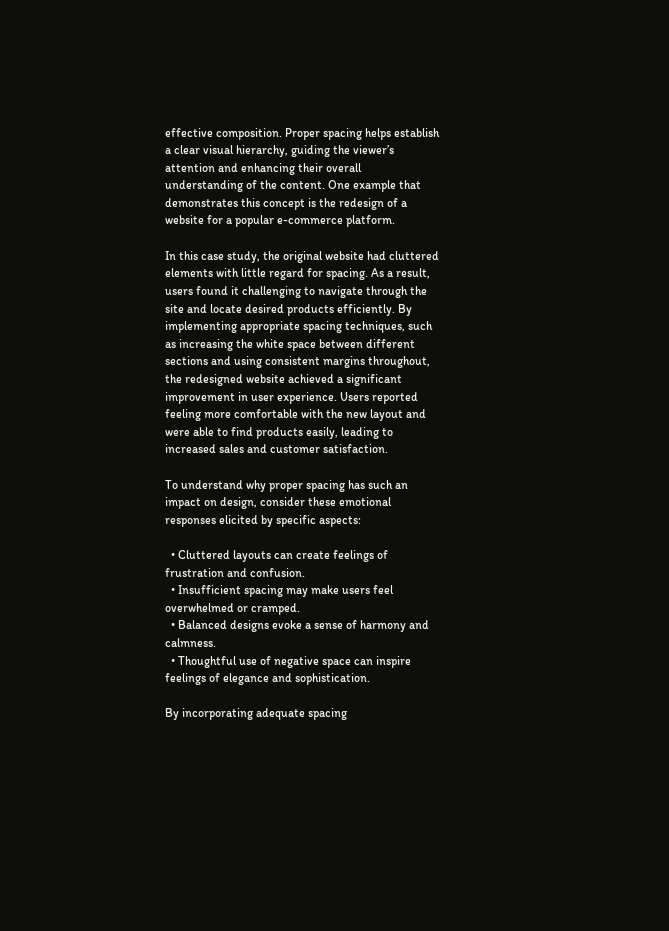effective composition. Proper spacing helps establish a clear visual hierarchy, guiding the viewer’s attention and enhancing their overall understanding of the content. One example that demonstrates this concept is the redesign of a website for a popular e-commerce platform.

In this case study, the original website had cluttered elements with little regard for spacing. As a result, users found it challenging to navigate through the site and locate desired products efficiently. By implementing appropriate spacing techniques, such as increasing the white space between different sections and using consistent margins throughout, the redesigned website achieved a significant improvement in user experience. Users reported feeling more comfortable with the new layout and were able to find products easily, leading to increased sales and customer satisfaction.

To understand why proper spacing has such an impact on design, consider these emotional responses elicited by specific aspects:

  • Cluttered layouts can create feelings of frustration and confusion.
  • Insufficient spacing may make users feel overwhelmed or cramped.
  • Balanced designs evoke a sense of harmony and calmness.
  • Thoughtful use of negative space can inspire feelings of elegance and sophistication.

By incorporating adequate spacing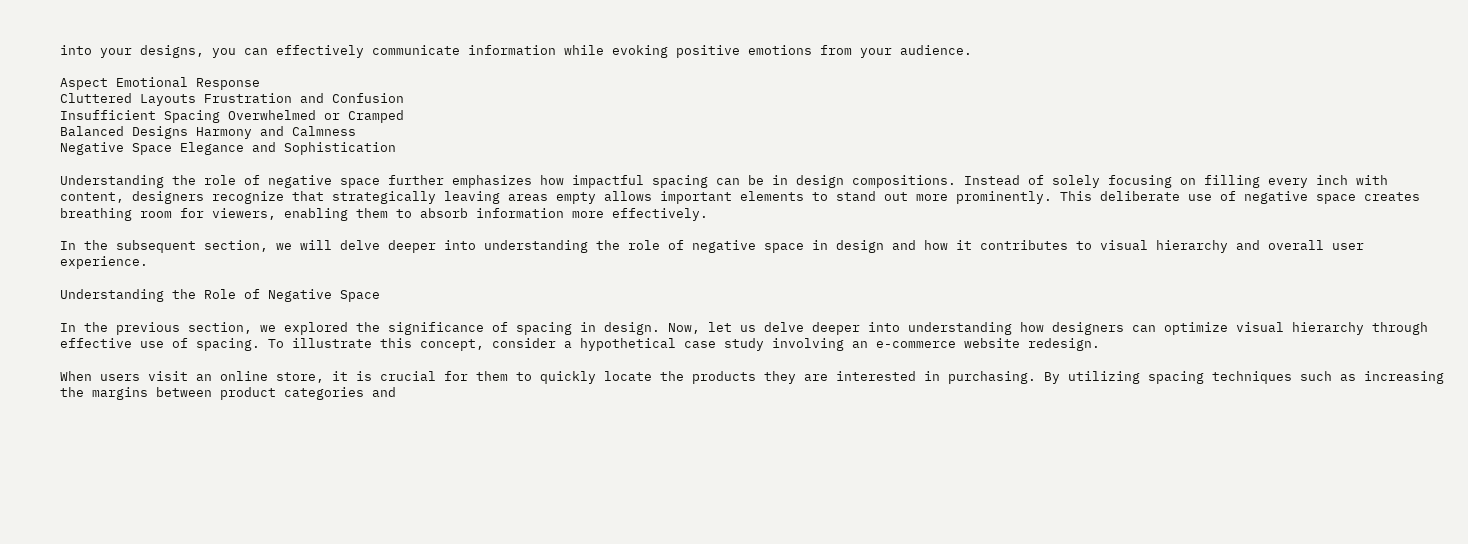into your designs, you can effectively communicate information while evoking positive emotions from your audience.

Aspect Emotional Response
Cluttered Layouts Frustration and Confusion
Insufficient Spacing Overwhelmed or Cramped
Balanced Designs Harmony and Calmness
Negative Space Elegance and Sophistication

Understanding the role of negative space further emphasizes how impactful spacing can be in design compositions. Instead of solely focusing on filling every inch with content, designers recognize that strategically leaving areas empty allows important elements to stand out more prominently. This deliberate use of negative space creates breathing room for viewers, enabling them to absorb information more effectively.

In the subsequent section, we will delve deeper into understanding the role of negative space in design and how it contributes to visual hierarchy and overall user experience.

Understanding the Role of Negative Space

In the previous section, we explored the significance of spacing in design. Now, let us delve deeper into understanding how designers can optimize visual hierarchy through effective use of spacing. To illustrate this concept, consider a hypothetical case study involving an e-commerce website redesign.

When users visit an online store, it is crucial for them to quickly locate the products they are interested in purchasing. By utilizing spacing techniques such as increasing the margins between product categories and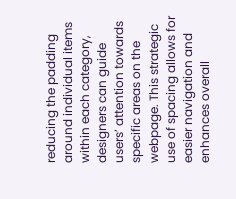reducing the padding around individual items within each category, designers can guide users’ attention towards specific areas on the webpage. This strategic use of spacing allows for easier navigation and enhances overall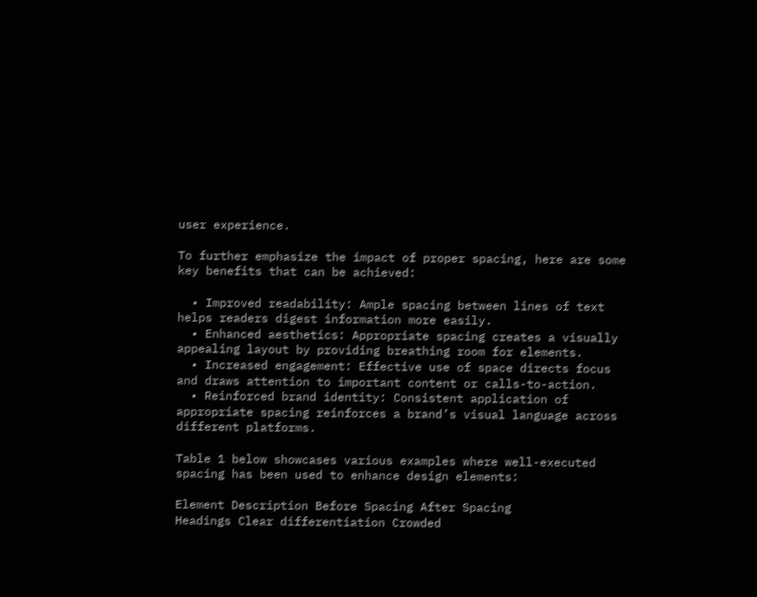user experience.

To further emphasize the impact of proper spacing, here are some key benefits that can be achieved:

  • Improved readability: Ample spacing between lines of text helps readers digest information more easily.
  • Enhanced aesthetics: Appropriate spacing creates a visually appealing layout by providing breathing room for elements.
  • Increased engagement: Effective use of space directs focus and draws attention to important content or calls-to-action.
  • Reinforced brand identity: Consistent application of appropriate spacing reinforces a brand’s visual language across different platforms.

Table 1 below showcases various examples where well-executed spacing has been used to enhance design elements:

Element Description Before Spacing After Spacing
Headings Clear differentiation Crowded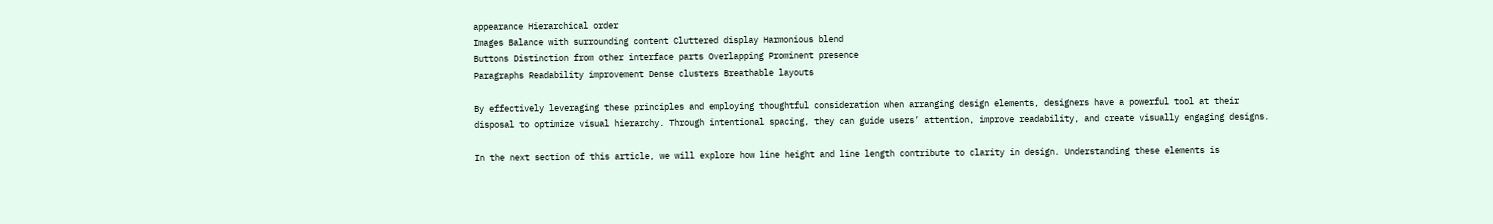appearance Hierarchical order
Images Balance with surrounding content Cluttered display Harmonious blend
Buttons Distinction from other interface parts Overlapping Prominent presence
Paragraphs Readability improvement Dense clusters Breathable layouts

By effectively leveraging these principles and employing thoughtful consideration when arranging design elements, designers have a powerful tool at their disposal to optimize visual hierarchy. Through intentional spacing, they can guide users’ attention, improve readability, and create visually engaging designs.

In the next section of this article, we will explore how line height and line length contribute to clarity in design. Understanding these elements is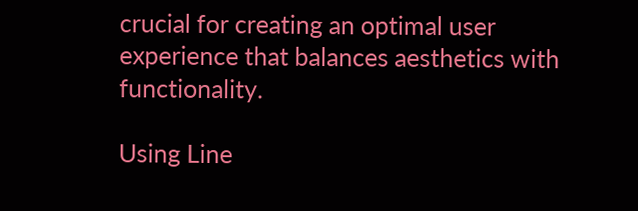crucial for creating an optimal user experience that balances aesthetics with functionality.

Using Line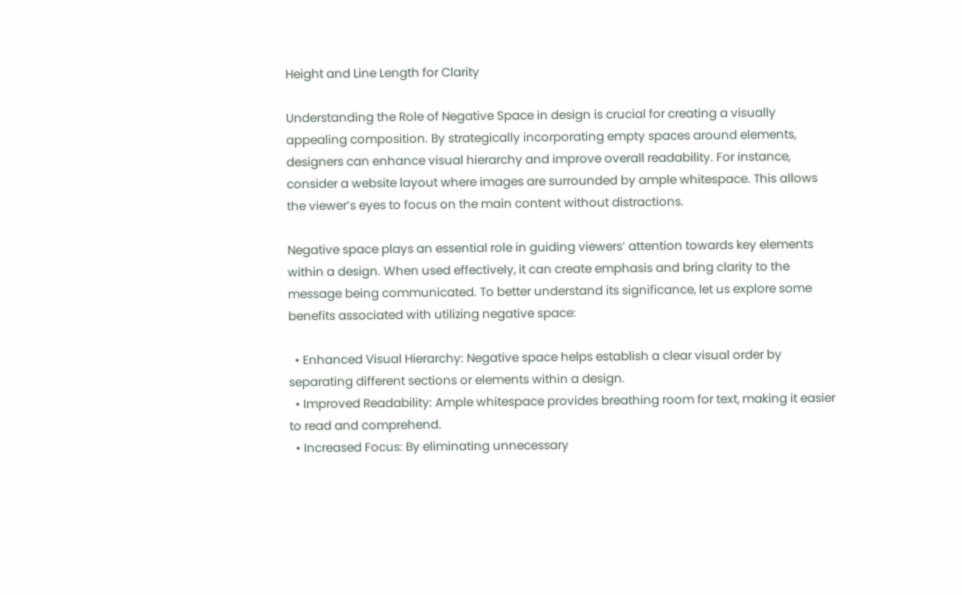Height and Line Length for Clarity

Understanding the Role of Negative Space in design is crucial for creating a visually appealing composition. By strategically incorporating empty spaces around elements, designers can enhance visual hierarchy and improve overall readability. For instance, consider a website layout where images are surrounded by ample whitespace. This allows the viewer’s eyes to focus on the main content without distractions.

Negative space plays an essential role in guiding viewers’ attention towards key elements within a design. When used effectively, it can create emphasis and bring clarity to the message being communicated. To better understand its significance, let us explore some benefits associated with utilizing negative space:

  • Enhanced Visual Hierarchy: Negative space helps establish a clear visual order by separating different sections or elements within a design.
  • Improved Readability: Ample whitespace provides breathing room for text, making it easier to read and comprehend.
  • Increased Focus: By eliminating unnecessary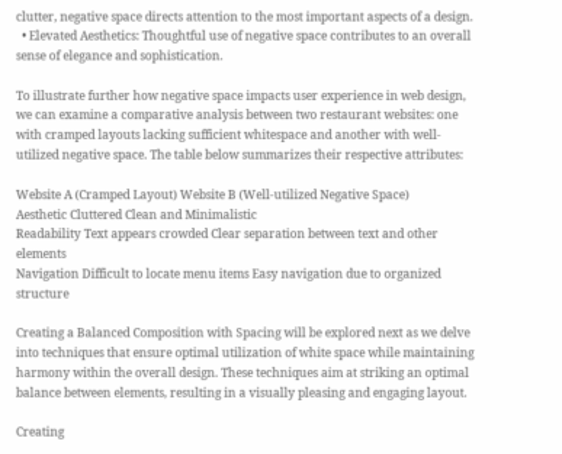clutter, negative space directs attention to the most important aspects of a design.
  • Elevated Aesthetics: Thoughtful use of negative space contributes to an overall sense of elegance and sophistication.

To illustrate further how negative space impacts user experience in web design, we can examine a comparative analysis between two restaurant websites: one with cramped layouts lacking sufficient whitespace and another with well-utilized negative space. The table below summarizes their respective attributes:

Website A (Cramped Layout) Website B (Well-utilized Negative Space)
Aesthetic Cluttered Clean and Minimalistic
Readability Text appears crowded Clear separation between text and other elements
Navigation Difficult to locate menu items Easy navigation due to organized structure

Creating a Balanced Composition with Spacing will be explored next as we delve into techniques that ensure optimal utilization of white space while maintaining harmony within the overall design. These techniques aim at striking an optimal balance between elements, resulting in a visually pleasing and engaging layout.

Creating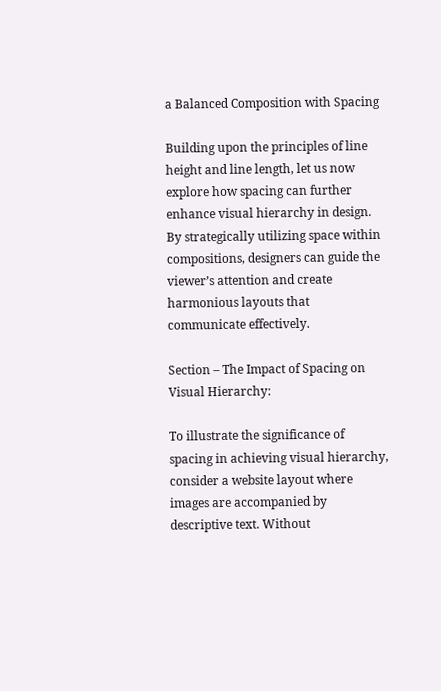a Balanced Composition with Spacing

Building upon the principles of line height and line length, let us now explore how spacing can further enhance visual hierarchy in design. By strategically utilizing space within compositions, designers can guide the viewer’s attention and create harmonious layouts that communicate effectively.

Section – The Impact of Spacing on Visual Hierarchy:

To illustrate the significance of spacing in achieving visual hierarchy, consider a website layout where images are accompanied by descriptive text. Without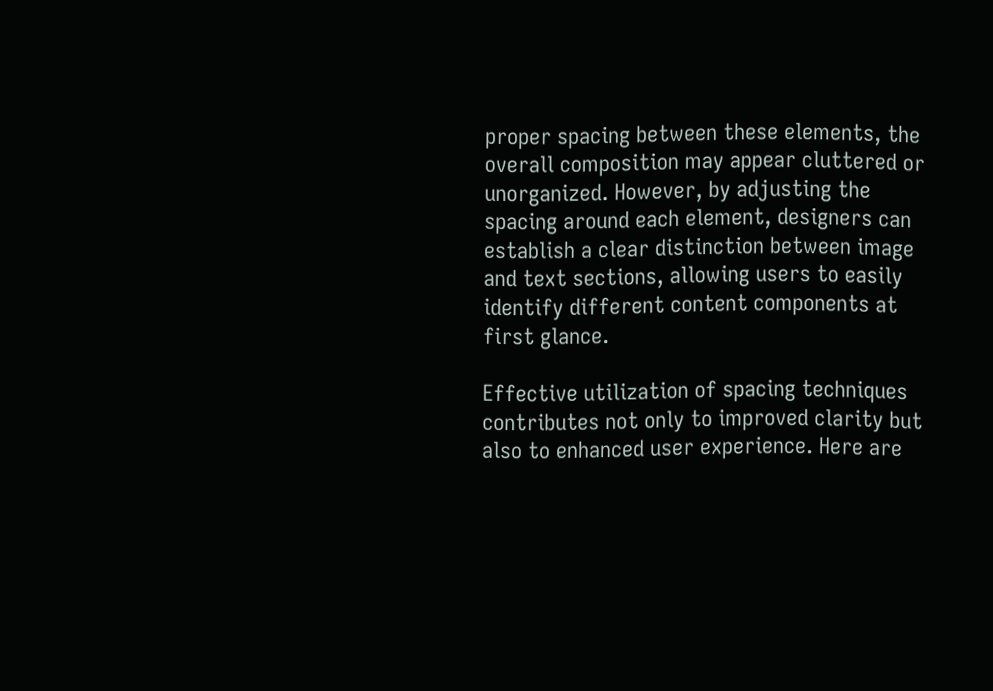proper spacing between these elements, the overall composition may appear cluttered or unorganized. However, by adjusting the spacing around each element, designers can establish a clear distinction between image and text sections, allowing users to easily identify different content components at first glance.

Effective utilization of spacing techniques contributes not only to improved clarity but also to enhanced user experience. Here are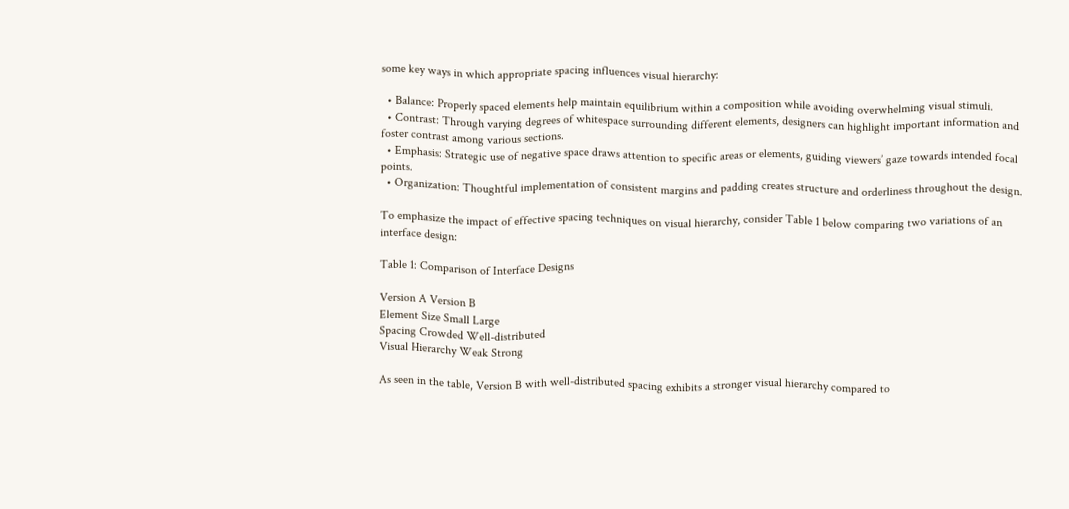some key ways in which appropriate spacing influences visual hierarchy:

  • Balance: Properly spaced elements help maintain equilibrium within a composition while avoiding overwhelming visual stimuli.
  • Contrast: Through varying degrees of whitespace surrounding different elements, designers can highlight important information and foster contrast among various sections.
  • Emphasis: Strategic use of negative space draws attention to specific areas or elements, guiding viewers’ gaze towards intended focal points.
  • Organization: Thoughtful implementation of consistent margins and padding creates structure and orderliness throughout the design.

To emphasize the impact of effective spacing techniques on visual hierarchy, consider Table 1 below comparing two variations of an interface design:

Table 1: Comparison of Interface Designs

Version A Version B
Element Size Small Large
Spacing Crowded Well-distributed
Visual Hierarchy Weak Strong

As seen in the table, Version B with well-distributed spacing exhibits a stronger visual hierarchy compared to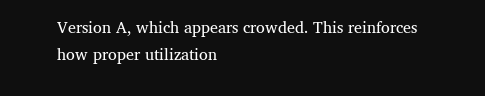Version A, which appears crowded. This reinforces how proper utilization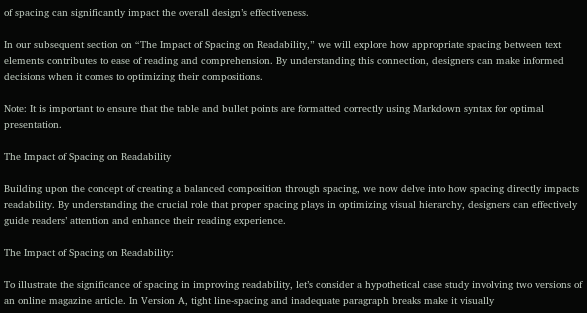of spacing can significantly impact the overall design’s effectiveness.

In our subsequent section on “The Impact of Spacing on Readability,” we will explore how appropriate spacing between text elements contributes to ease of reading and comprehension. By understanding this connection, designers can make informed decisions when it comes to optimizing their compositions.

Note: It is important to ensure that the table and bullet points are formatted correctly using Markdown syntax for optimal presentation.

The Impact of Spacing on Readability

Building upon the concept of creating a balanced composition through spacing, we now delve into how spacing directly impacts readability. By understanding the crucial role that proper spacing plays in optimizing visual hierarchy, designers can effectively guide readers’ attention and enhance their reading experience.

The Impact of Spacing on Readability:

To illustrate the significance of spacing in improving readability, let’s consider a hypothetical case study involving two versions of an online magazine article. In Version A, tight line-spacing and inadequate paragraph breaks make it visually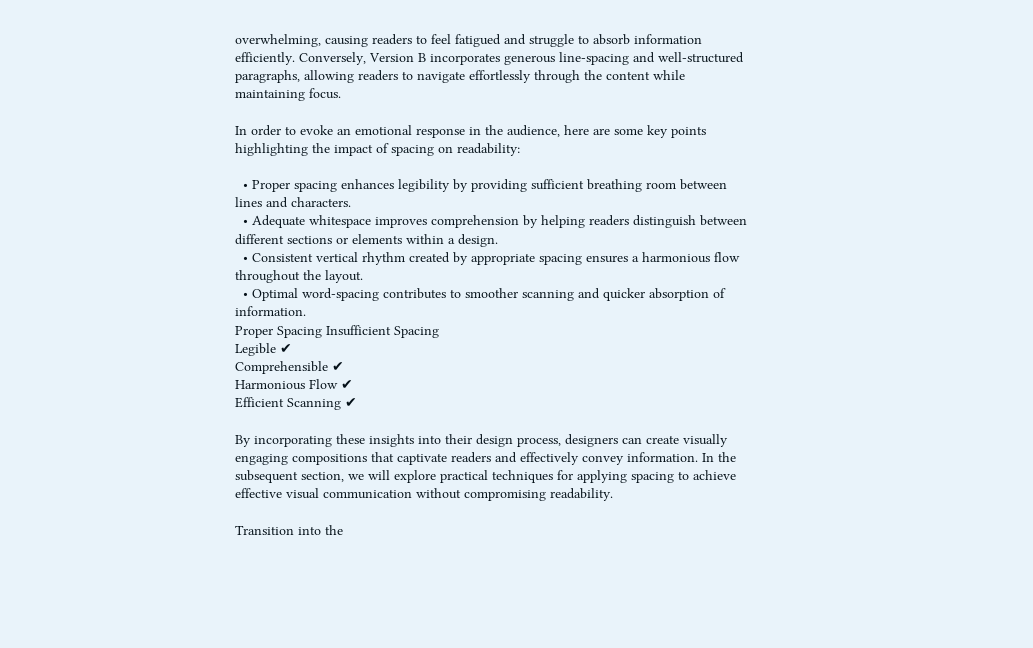overwhelming, causing readers to feel fatigued and struggle to absorb information efficiently. Conversely, Version B incorporates generous line-spacing and well-structured paragraphs, allowing readers to navigate effortlessly through the content while maintaining focus.

In order to evoke an emotional response in the audience, here are some key points highlighting the impact of spacing on readability:

  • Proper spacing enhances legibility by providing sufficient breathing room between lines and characters.
  • Adequate whitespace improves comprehension by helping readers distinguish between different sections or elements within a design.
  • Consistent vertical rhythm created by appropriate spacing ensures a harmonious flow throughout the layout.
  • Optimal word-spacing contributes to smoother scanning and quicker absorption of information.
Proper Spacing Insufficient Spacing
Legible ✔
Comprehensible ✔
Harmonious Flow ✔
Efficient Scanning ✔

By incorporating these insights into their design process, designers can create visually engaging compositions that captivate readers and effectively convey information. In the subsequent section, we will explore practical techniques for applying spacing to achieve effective visual communication without compromising readability.

Transition into the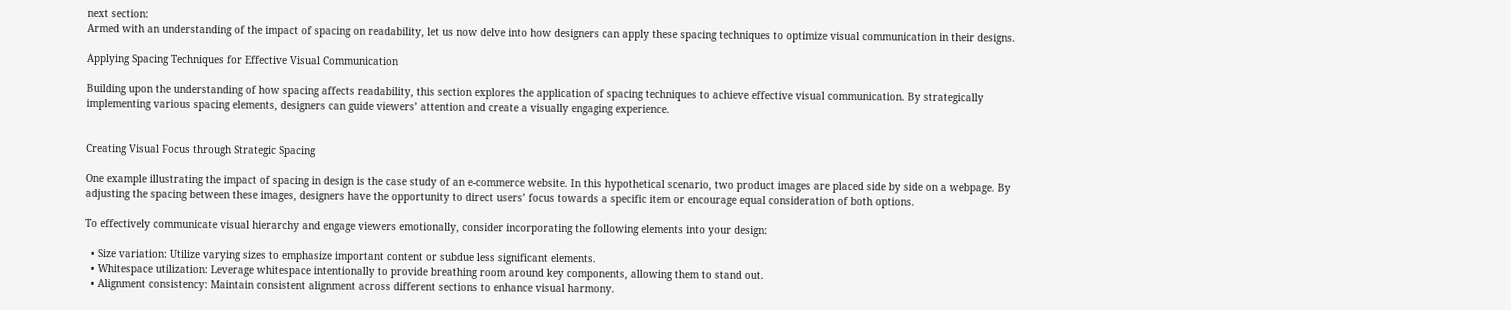next section:
Armed with an understanding of the impact of spacing on readability, let us now delve into how designers can apply these spacing techniques to optimize visual communication in their designs.

Applying Spacing Techniques for Effective Visual Communication

Building upon the understanding of how spacing affects readability, this section explores the application of spacing techniques to achieve effective visual communication. By strategically implementing various spacing elements, designers can guide viewers’ attention and create a visually engaging experience.


Creating Visual Focus through Strategic Spacing

One example illustrating the impact of spacing in design is the case study of an e-commerce website. In this hypothetical scenario, two product images are placed side by side on a webpage. By adjusting the spacing between these images, designers have the opportunity to direct users’ focus towards a specific item or encourage equal consideration of both options.

To effectively communicate visual hierarchy and engage viewers emotionally, consider incorporating the following elements into your design:

  • Size variation: Utilize varying sizes to emphasize important content or subdue less significant elements.
  • Whitespace utilization: Leverage whitespace intentionally to provide breathing room around key components, allowing them to stand out.
  • Alignment consistency: Maintain consistent alignment across different sections to enhance visual harmony.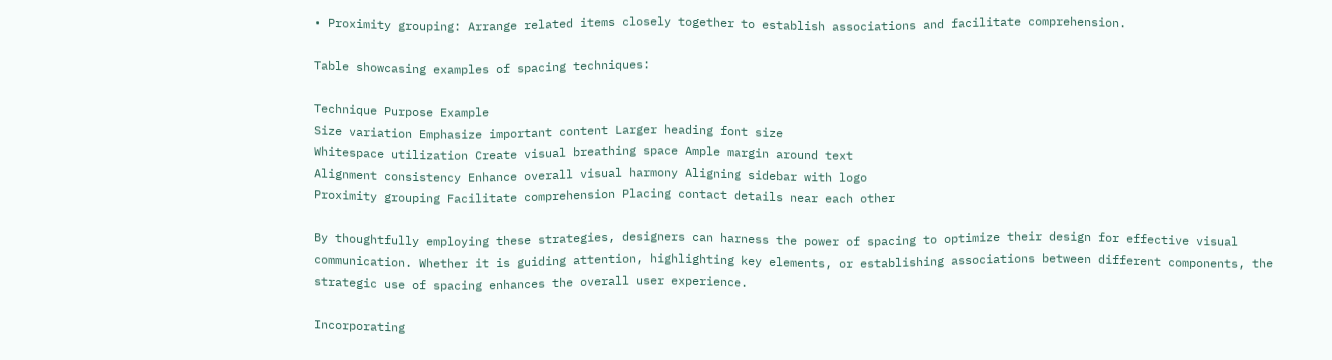• Proximity grouping: Arrange related items closely together to establish associations and facilitate comprehension.

Table showcasing examples of spacing techniques:

Technique Purpose Example
Size variation Emphasize important content Larger heading font size
Whitespace utilization Create visual breathing space Ample margin around text
Alignment consistency Enhance overall visual harmony Aligning sidebar with logo
Proximity grouping Facilitate comprehension Placing contact details near each other

By thoughtfully employing these strategies, designers can harness the power of spacing to optimize their design for effective visual communication. Whether it is guiding attention, highlighting key elements, or establishing associations between different components, the strategic use of spacing enhances the overall user experience.

Incorporating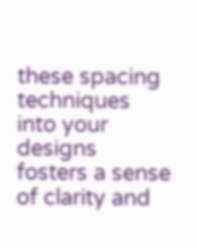these spacing techniques into your designs fosters a sense of clarity and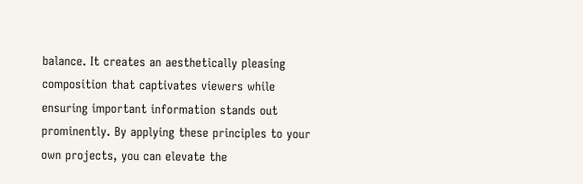balance. It creates an aesthetically pleasing composition that captivates viewers while ensuring important information stands out prominently. By applying these principles to your own projects, you can elevate the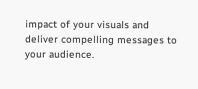impact of your visuals and deliver compelling messages to your audience.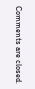Comments are closed.